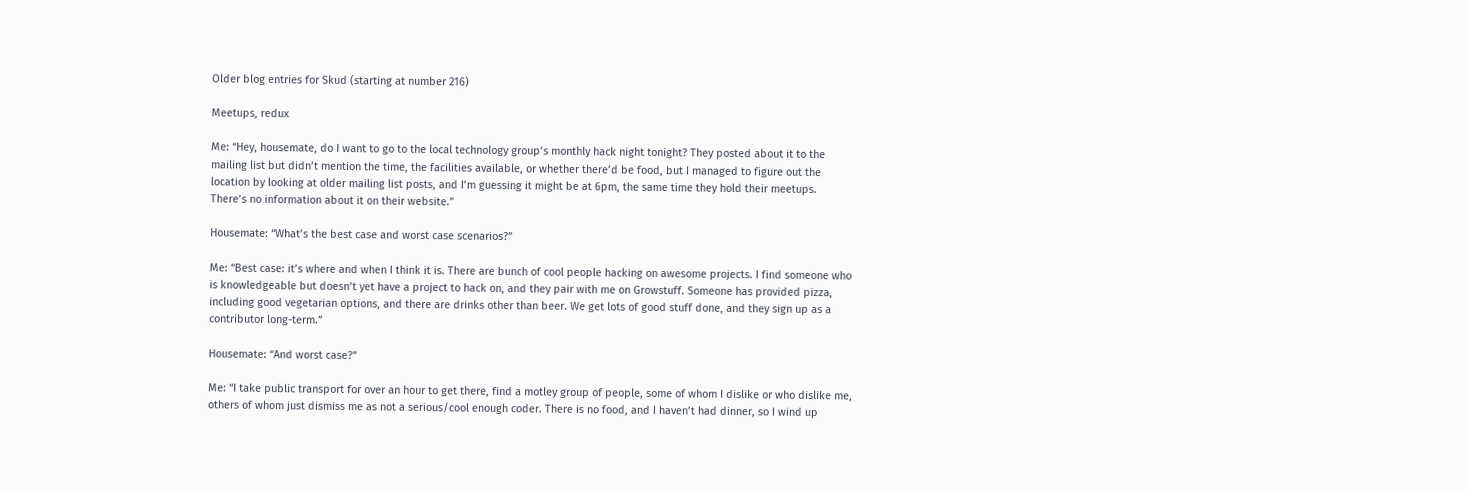Older blog entries for Skud (starting at number 216)

Meetups, redux

Me: “Hey, housemate, do I want to go to the local technology group’s monthly hack night tonight? They posted about it to the mailing list but didn’t mention the time, the facilities available, or whether there’d be food, but I managed to figure out the location by looking at older mailing list posts, and I’m guessing it might be at 6pm, the same time they hold their meetups. There’s no information about it on their website.”

Housemate: “What’s the best case and worst case scenarios?”

Me: “Best case: it’s where and when I think it is. There are bunch of cool people hacking on awesome projects. I find someone who is knowledgeable but doesn’t yet have a project to hack on, and they pair with me on Growstuff. Someone has provided pizza, including good vegetarian options, and there are drinks other than beer. We get lots of good stuff done, and they sign up as a contributor long-term.”

Housemate: “And worst case?”

Me: “I take public transport for over an hour to get there, find a motley group of people, some of whom I dislike or who dislike me, others of whom just dismiss me as not a serious/cool enough coder. There is no food, and I haven’t had dinner, so I wind up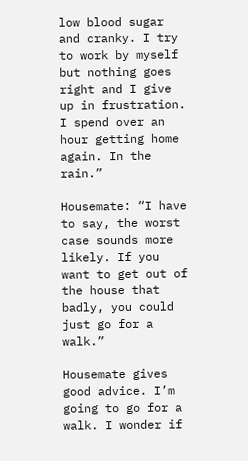low blood sugar and cranky. I try to work by myself but nothing goes right and I give up in frustration. I spend over an hour getting home again. In the rain.”

Housemate: “I have to say, the worst case sounds more likely. If you want to get out of the house that badly, you could just go for a walk.”

Housemate gives good advice. I’m going to go for a walk. I wonder if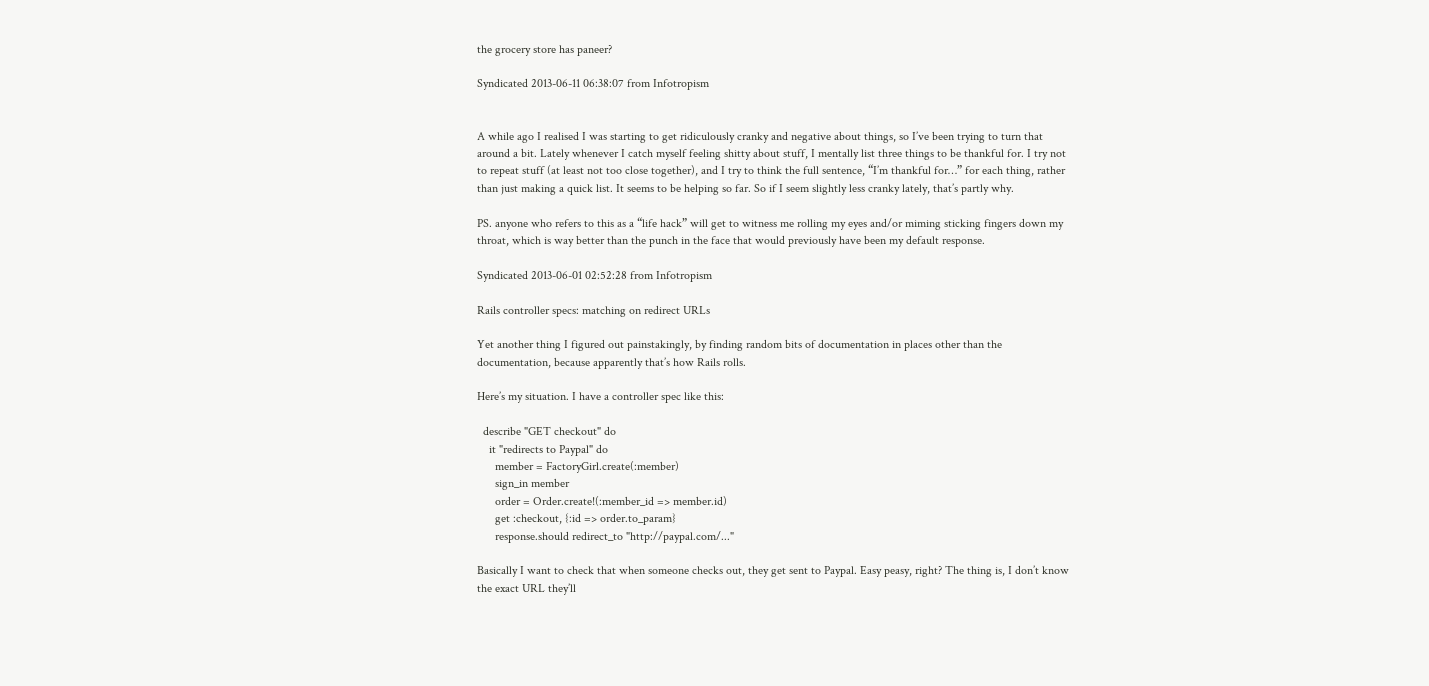the grocery store has paneer?

Syndicated 2013-06-11 06:38:07 from Infotropism


A while ago I realised I was starting to get ridiculously cranky and negative about things, so I’ve been trying to turn that around a bit. Lately whenever I catch myself feeling shitty about stuff, I mentally list three things to be thankful for. I try not to repeat stuff (at least not too close together), and I try to think the full sentence, “I’m thankful for…” for each thing, rather than just making a quick list. It seems to be helping so far. So if I seem slightly less cranky lately, that’s partly why.

PS. anyone who refers to this as a “life hack” will get to witness me rolling my eyes and/or miming sticking fingers down my throat, which is way better than the punch in the face that would previously have been my default response.

Syndicated 2013-06-01 02:52:28 from Infotropism

Rails controller specs: matching on redirect URLs

Yet another thing I figured out painstakingly, by finding random bits of documentation in places other than the documentation, because apparently that’s how Rails rolls.

Here’s my situation. I have a controller spec like this:

  describe "GET checkout" do
    it "redirects to Paypal" do
      member = FactoryGirl.create(:member)
      sign_in member
      order = Order.create!(:member_id => member.id)
      get :checkout, {:id => order.to_param}
      response.should redirect_to "http://paypal.com/..."

Basically I want to check that when someone checks out, they get sent to Paypal. Easy peasy, right? The thing is, I don’t know the exact URL they’ll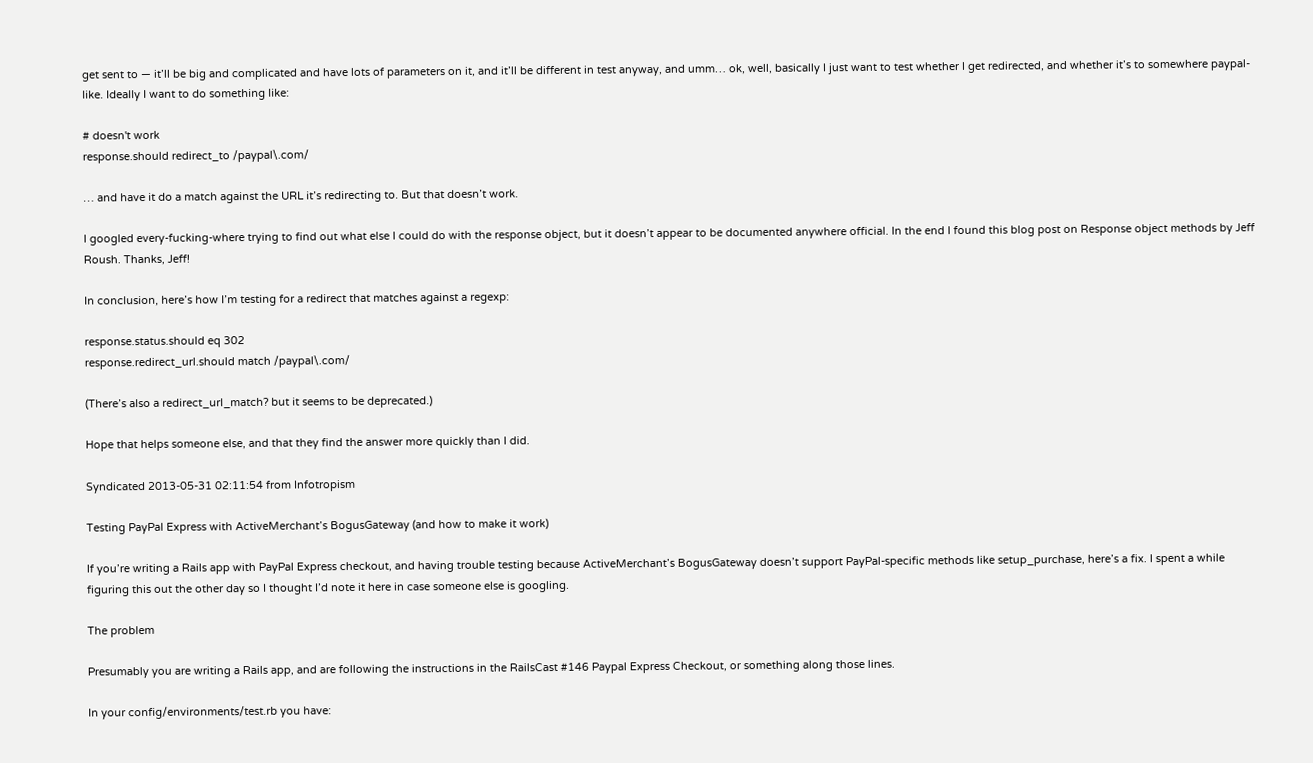get sent to — it’ll be big and complicated and have lots of parameters on it, and it’ll be different in test anyway, and umm… ok, well, basically I just want to test whether I get redirected, and whether it’s to somewhere paypal-like. Ideally I want to do something like:

# doesn't work
response.should redirect_to /paypal\.com/

… and have it do a match against the URL it’s redirecting to. But that doesn’t work.

I googled every-fucking-where trying to find out what else I could do with the response object, but it doesn’t appear to be documented anywhere official. In the end I found this blog post on Response object methods by Jeff Roush. Thanks, Jeff!

In conclusion, here’s how I’m testing for a redirect that matches against a regexp:

response.status.should eq 302
response.redirect_url.should match /paypal\.com/

(There’s also a redirect_url_match? but it seems to be deprecated.)

Hope that helps someone else, and that they find the answer more quickly than I did.

Syndicated 2013-05-31 02:11:54 from Infotropism

Testing PayPal Express with ActiveMerchant’s BogusGateway (and how to make it work)

If you’re writing a Rails app with PayPal Express checkout, and having trouble testing because ActiveMerchant’s BogusGateway doesn’t support PayPal-specific methods like setup_purchase, here’s a fix. I spent a while figuring this out the other day so I thought I’d note it here in case someone else is googling.

The problem

Presumably you are writing a Rails app, and are following the instructions in the RailsCast #146 Paypal Express Checkout, or something along those lines.

In your config/environments/test.rb you have: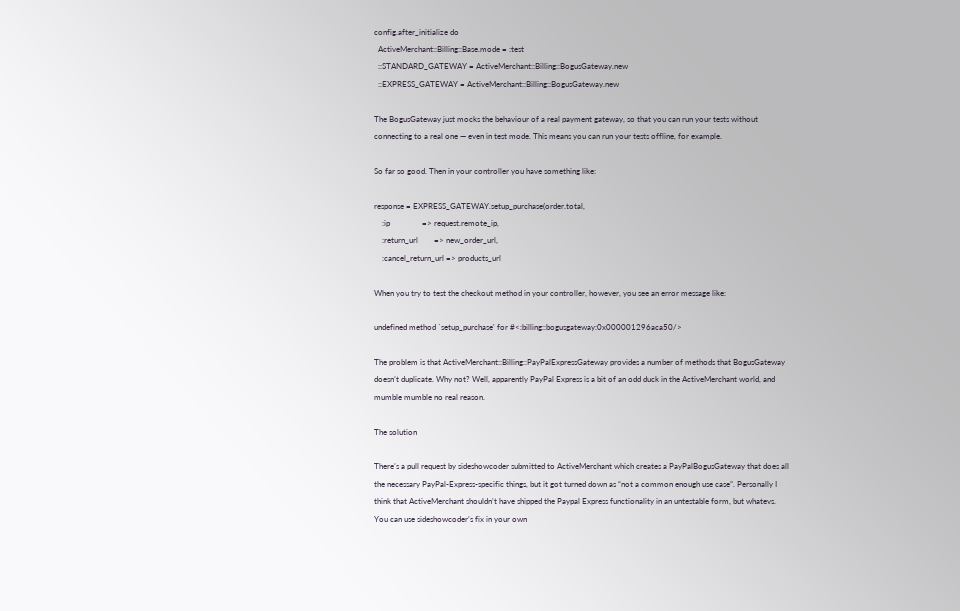config.after_initialize do
  ActiveMerchant::Billing::Base.mode = :test
  ::STANDARD_GATEWAY = ActiveMerchant::Billing::BogusGateway.new
  ::EXPRESS_GATEWAY = ActiveMerchant::Billing::BogusGateway.new

The BogusGateway just mocks the behaviour of a real payment gateway, so that you can run your tests without connecting to a real one — even in test mode. This means you can run your tests offline, for example.

So far so good. Then in your controller you have something like:

response = EXPRESS_GATEWAY.setup_purchase(order.total,
    :ip                => request.remote_ip,
    :return_url        => new_order_url,
    :cancel_return_url => products_url

When you try to test the checkout method in your controller, however, you see an error message like:

undefined method `setup_purchase' for #<:billing::bogusgateway:0x000001296aca50/>

The problem is that ActiveMerchant::Billing::PayPalExpressGateway provides a number of methods that BogusGateway doesn’t duplicate. Why not? Well, apparently PayPal Express is a bit of an odd duck in the ActiveMerchant world, and mumble mumble no real reason.

The solution

There’s a pull request by sideshowcoder submitted to ActiveMerchant which creates a PayPalBogusGateway that does all the necessary PayPal-Express-specific things, but it got turned down as “not a common enough use case”. Personally I think that ActiveMerchant shouldn’t have shipped the Paypal Express functionality in an untestable form, but whatevs. You can use sideshowcoder’s fix in your own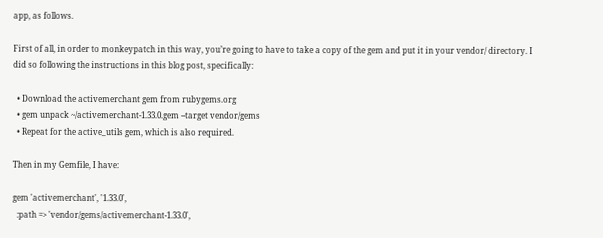app, as follows.

First of all, in order to monkeypatch in this way, you’re going to have to take a copy of the gem and put it in your vendor/ directory. I did so following the instructions in this blog post, specifically:

  • Download the activemerchant gem from rubygems.org
  • gem unpack ~/activemerchant-1.33.0.gem --target vendor/gems
  • Repeat for the active_utils gem, which is also required.

Then in my Gemfile, I have:

gem 'activemerchant', '1.33.0',
  :path => 'vendor/gems/activemerchant-1.33.0',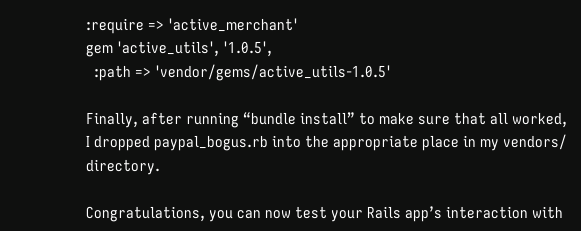:require => 'active_merchant'
gem 'active_utils', '1.0.5',
  :path => 'vendor/gems/active_utils-1.0.5'

Finally, after running “bundle install” to make sure that all worked, I dropped paypal_bogus.rb into the appropriate place in my vendors/ directory.

Congratulations, you can now test your Rails app’s interaction with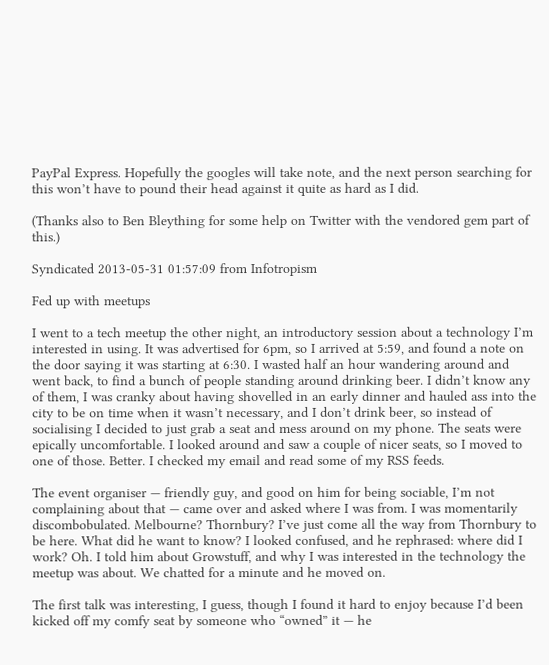PayPal Express. Hopefully the googles will take note, and the next person searching for this won’t have to pound their head against it quite as hard as I did.

(Thanks also to Ben Bleything for some help on Twitter with the vendored gem part of this.)

Syndicated 2013-05-31 01:57:09 from Infotropism

Fed up with meetups

I went to a tech meetup the other night, an introductory session about a technology I’m interested in using. It was advertised for 6pm, so I arrived at 5:59, and found a note on the door saying it was starting at 6:30. I wasted half an hour wandering around and went back, to find a bunch of people standing around drinking beer. I didn’t know any of them, I was cranky about having shovelled in an early dinner and hauled ass into the city to be on time when it wasn’t necessary, and I don’t drink beer, so instead of socialising I decided to just grab a seat and mess around on my phone. The seats were epically uncomfortable. I looked around and saw a couple of nicer seats, so I moved to one of those. Better. I checked my email and read some of my RSS feeds.

The event organiser — friendly guy, and good on him for being sociable, I’m not complaining about that — came over and asked where I was from. I was momentarily discombobulated. Melbourne? Thornbury? I’ve just come all the way from Thornbury to be here. What did he want to know? I looked confused, and he rephrased: where did I work? Oh. I told him about Growstuff, and why I was interested in the technology the meetup was about. We chatted for a minute and he moved on.

The first talk was interesting, I guess, though I found it hard to enjoy because I’d been kicked off my comfy seat by someone who “owned” it — he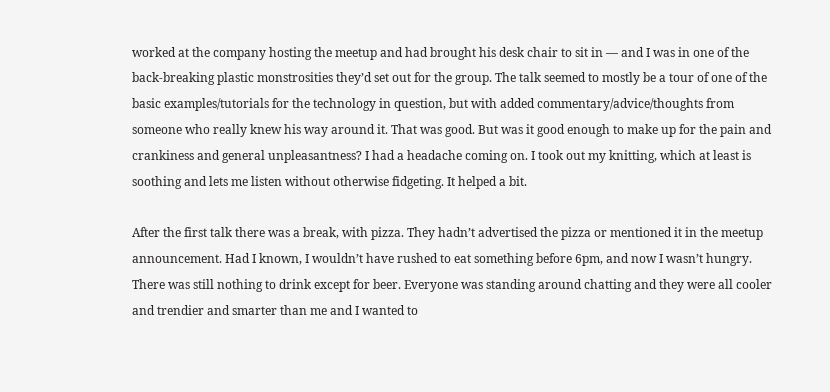worked at the company hosting the meetup and had brought his desk chair to sit in — and I was in one of the back-breaking plastic monstrosities they’d set out for the group. The talk seemed to mostly be a tour of one of the basic examples/tutorials for the technology in question, but with added commentary/advice/thoughts from someone who really knew his way around it. That was good. But was it good enough to make up for the pain and crankiness and general unpleasantness? I had a headache coming on. I took out my knitting, which at least is soothing and lets me listen without otherwise fidgeting. It helped a bit.

After the first talk there was a break, with pizza. They hadn’t advertised the pizza or mentioned it in the meetup announcement. Had I known, I wouldn’t have rushed to eat something before 6pm, and now I wasn’t hungry. There was still nothing to drink except for beer. Everyone was standing around chatting and they were all cooler and trendier and smarter than me and I wanted to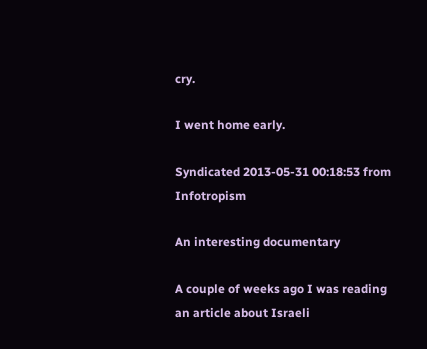cry.

I went home early.

Syndicated 2013-05-31 00:18:53 from Infotropism

An interesting documentary

A couple of weeks ago I was reading an article about Israeli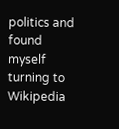politics and found myself turning to Wikipedia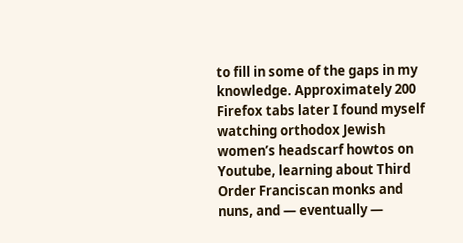to fill in some of the gaps in my knowledge. Approximately 200 Firefox tabs later I found myself watching orthodox Jewish women’s headscarf howtos on Youtube, learning about Third Order Franciscan monks and nuns, and — eventually —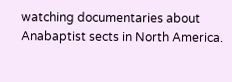watching documentaries about Anabaptist sects in North America.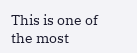This is one of the most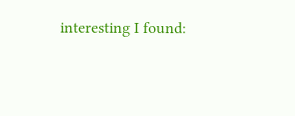interesting I found: